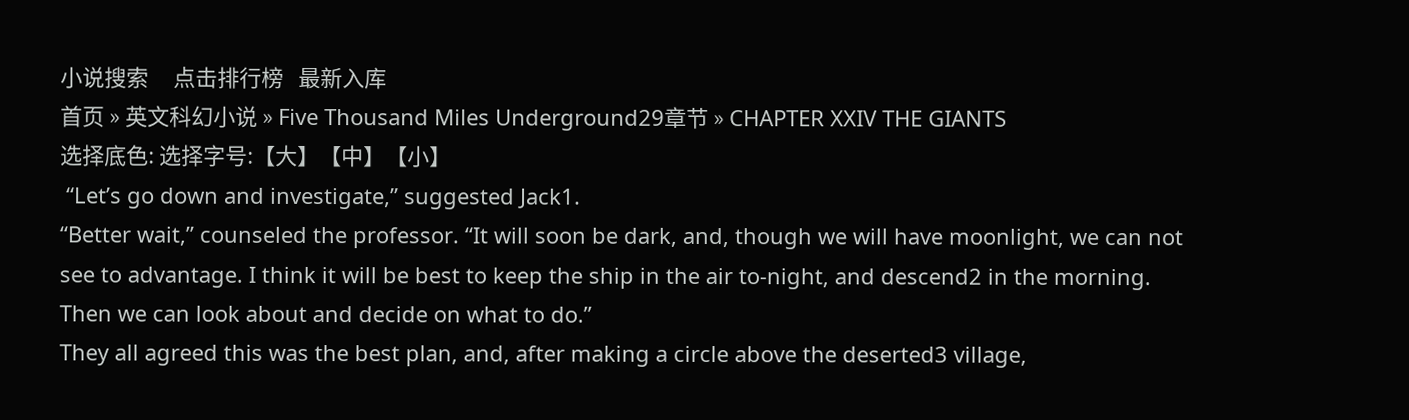小说搜索     点击排行榜   最新入库
首页 » 英文科幻小说 » Five Thousand Miles Underground29章节 » CHAPTER XXIV THE GIANTS
选择底色: 选择字号:【大】【中】【小】
 “Let’s go down and investigate,” suggested Jack1.
“Better wait,” counseled the professor. “It will soon be dark, and, though we will have moonlight, we can not see to advantage. I think it will be best to keep the ship in the air to-night, and descend2 in the morning. Then we can look about and decide on what to do.”
They all agreed this was the best plan, and, after making a circle above the deserted3 village,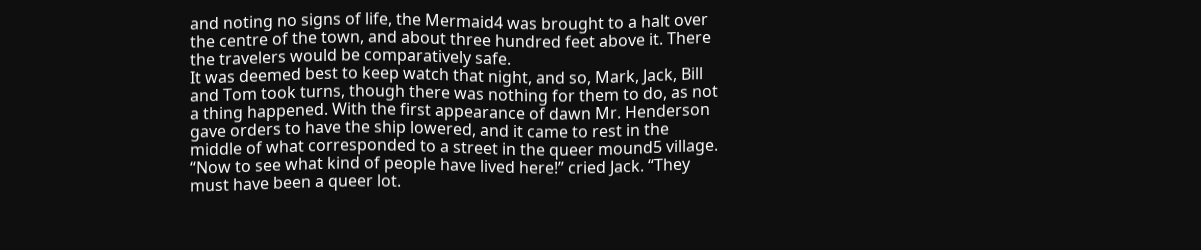and noting no signs of life, the Mermaid4 was brought to a halt over the centre of the town, and about three hundred feet above it. There the travelers would be comparatively safe.
It was deemed best to keep watch that night, and so, Mark, Jack, Bill and Tom took turns, though there was nothing for them to do, as not a thing happened. With the first appearance of dawn Mr. Henderson gave orders to have the ship lowered, and it came to rest in the middle of what corresponded to a street in the queer mound5 village.
“Now to see what kind of people have lived here!” cried Jack. “They must have been a queer lot.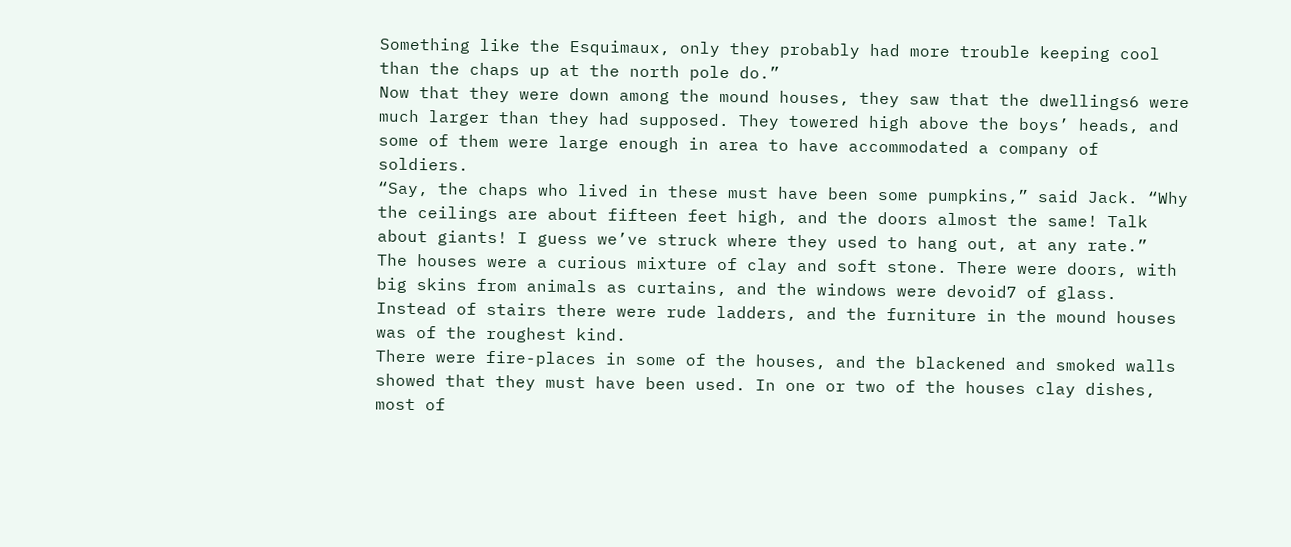Something like the Esquimaux, only they probably had more trouble keeping cool than the chaps up at the north pole do.”
Now that they were down among the mound houses, they saw that the dwellings6 were much larger than they had supposed. They towered high above the boys’ heads, and some of them were large enough in area to have accommodated a company of soldiers.
“Say, the chaps who lived in these must have been some pumpkins,” said Jack. “Why the ceilings are about fifteen feet high, and the doors almost the same! Talk about giants! I guess we’ve struck where they used to hang out, at any rate.”
The houses were a curious mixture of clay and soft stone. There were doors, with big skins from animals as curtains, and the windows were devoid7 of glass. Instead of stairs there were rude ladders, and the furniture in the mound houses was of the roughest kind.
There were fire-places in some of the houses, and the blackened and smoked walls showed that they must have been used. In one or two of the houses clay dishes, most of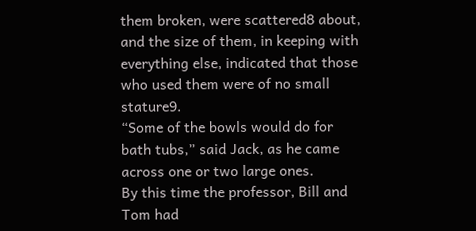them broken, were scattered8 about, and the size of them, in keeping with everything else, indicated that those who used them were of no small stature9.
“Some of the bowls would do for bath tubs,” said Jack, as he came across one or two large ones.
By this time the professor, Bill and Tom had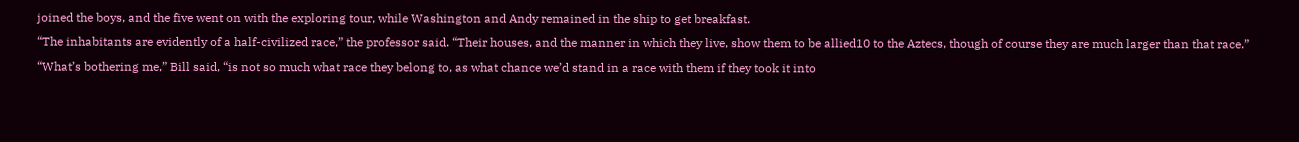joined the boys, and the five went on with the exploring tour, while Washington and Andy remained in the ship to get breakfast.
“The inhabitants are evidently of a half-civilized race,” the professor said. “Their houses, and the manner in which they live, show them to be allied10 to the Aztecs, though of course they are much larger than that race.”
“What’s bothering me,” Bill said, “is not so much what race they belong to, as what chance we’d stand in a race with them if they took it into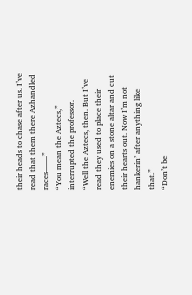their heads to chase after us. I’ve read that them there Azhandled races——”
“You mean the Aztecs,” interrupted the professor.
“Well the Aztecs, then. But I’ve read they used to place their enemies on a stone altar and cut their hearts out. Now I’m not hankerin’ after anything like that.”
“Don’t be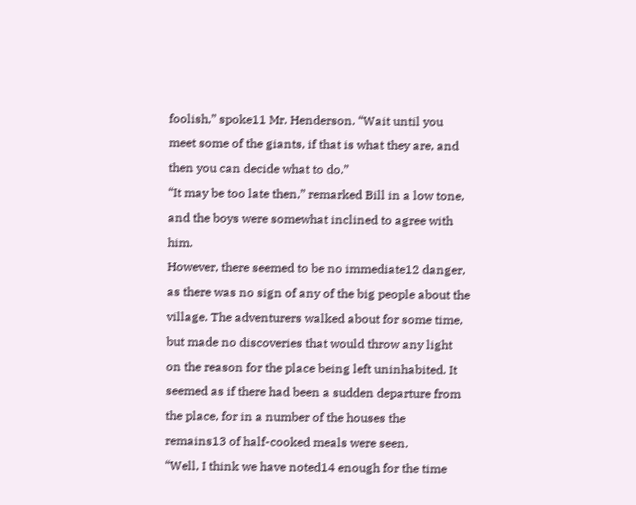foolish,” spoke11 Mr. Henderson. “Wait until you meet some of the giants, if that is what they are, and then you can decide what to do.”
“It may be too late then,” remarked Bill in a low tone, and the boys were somewhat inclined to agree with him.
However, there seemed to be no immediate12 danger, as there was no sign of any of the big people about the village. The adventurers walked about for some time, but made no discoveries that would throw any light on the reason for the place being left uninhabited. It seemed as if there had been a sudden departure from the place, for in a number of the houses the remains13 of half-cooked meals were seen.
“Well, I think we have noted14 enough for the time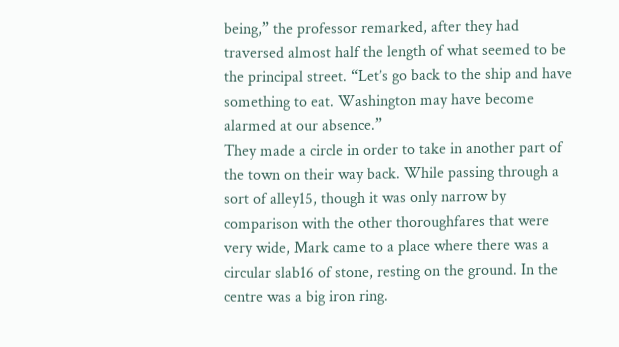being,” the professor remarked, after they had traversed almost half the length of what seemed to be the principal street. “Let’s go back to the ship and have something to eat. Washington may have become alarmed at our absence.”
They made a circle in order to take in another part of the town on their way back. While passing through a sort of alley15, though it was only narrow by comparison with the other thoroughfares that were very wide, Mark came to a place where there was a circular slab16 of stone, resting on the ground. In the centre was a big iron ring.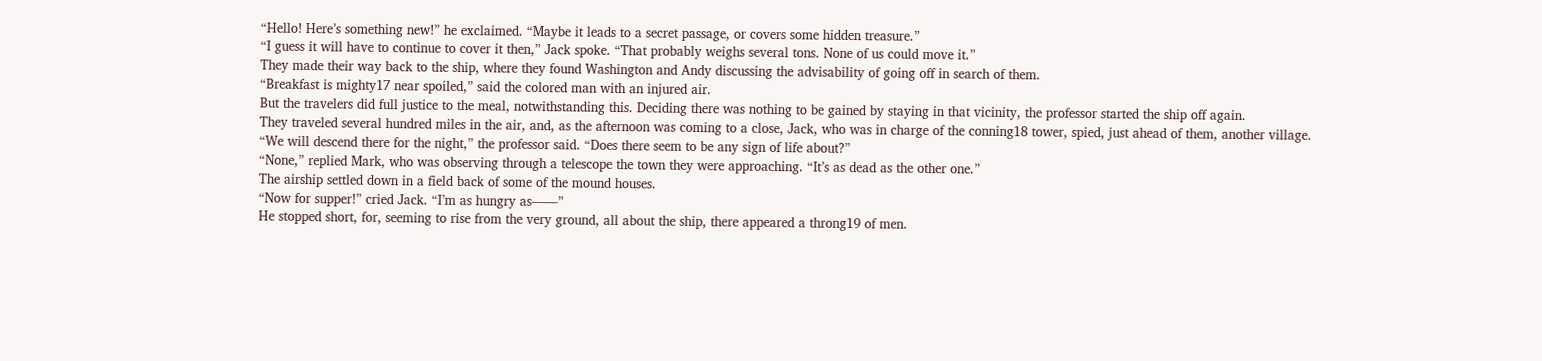“Hello! Here’s something new!” he exclaimed. “Maybe it leads to a secret passage, or covers some hidden treasure.”
“I guess it will have to continue to cover it then,” Jack spoke. “That probably weighs several tons. None of us could move it.”
They made their way back to the ship, where they found Washington and Andy discussing the advisability of going off in search of them.
“Breakfast is mighty17 near spoiled,” said the colored man with an injured air.
But the travelers did full justice to the meal, notwithstanding this. Deciding there was nothing to be gained by staying in that vicinity, the professor started the ship off again.
They traveled several hundred miles in the air, and, as the afternoon was coming to a close, Jack, who was in charge of the conning18 tower, spied, just ahead of them, another village.
“We will descend there for the night,” the professor said. “Does there seem to be any sign of life about?”
“None,” replied Mark, who was observing through a telescope the town they were approaching. “It’s as dead as the other one.”
The airship settled down in a field back of some of the mound houses.
“Now for supper!” cried Jack. “I’m as hungry as——”
He stopped short, for, seeming to rise from the very ground, all about the ship, there appeared a throng19 of men.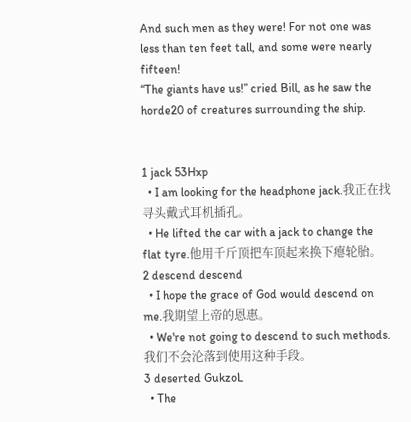And such men as they were! For not one was less than ten feet tall, and some were nearly fifteen!
“The giants have us!” cried Bill, as he saw the horde20 of creatures surrounding the ship.


1 jack 53Hxp
  • I am looking for the headphone jack.我正在找寻头戴式耳机插孔。
  • He lifted the car with a jack to change the flat tyre.他用千斤顶把车顶起来换下瘪轮胎。
2 descend descend
  • I hope the grace of God would descend on me.我期望上帝的恩惠。
  • We're not going to descend to such methods.我们不会沦落到使用这种手段。
3 deserted GukzoL
  • The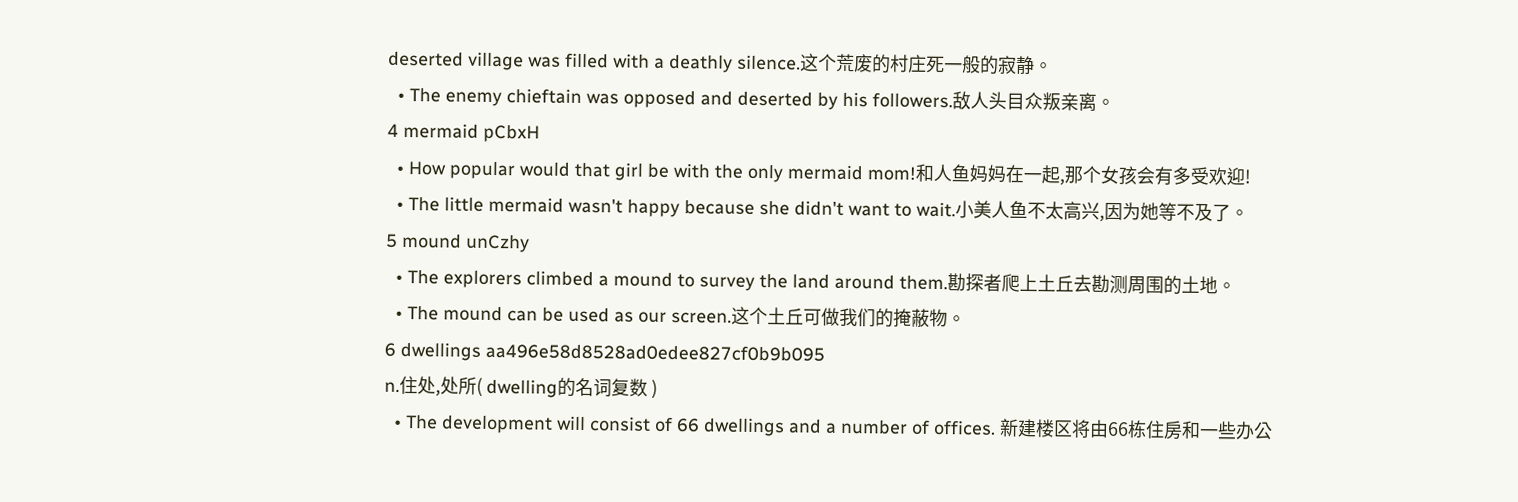deserted village was filled with a deathly silence.这个荒废的村庄死一般的寂静。
  • The enemy chieftain was opposed and deserted by his followers.敌人头目众叛亲离。
4 mermaid pCbxH
  • How popular would that girl be with the only mermaid mom!和人鱼妈妈在一起,那个女孩会有多受欢迎!
  • The little mermaid wasn't happy because she didn't want to wait.小美人鱼不太高兴,因为她等不及了。
5 mound unCzhy
  • The explorers climbed a mound to survey the land around them.勘探者爬上土丘去勘测周围的土地。
  • The mound can be used as our screen.这个土丘可做我们的掩蔽物。
6 dwellings aa496e58d8528ad0edee827cf0b9b095
n.住处,处所( dwelling的名词复数 )
  • The development will consist of 66 dwellings and a number of offices. 新建楼区将由66栋住房和一些办公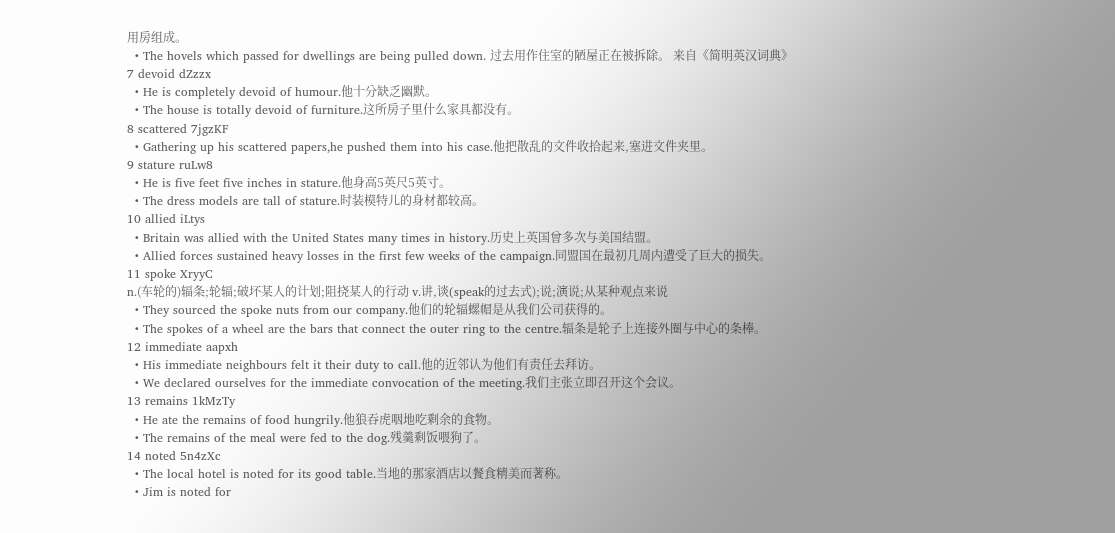用房组成。
  • The hovels which passed for dwellings are being pulled down. 过去用作住室的陋屋正在被拆除。 来自《简明英汉词典》
7 devoid dZzzx
  • He is completely devoid of humour.他十分缺乏幽默。
  • The house is totally devoid of furniture.这所房子里什么家具都没有。
8 scattered 7jgzKF
  • Gathering up his scattered papers,he pushed them into his case.他把散乱的文件收拾起来,塞进文件夹里。
9 stature ruLw8
  • He is five feet five inches in stature.他身高5英尺5英寸。
  • The dress models are tall of stature.时装模特儿的身材都较高。
10 allied iLtys
  • Britain was allied with the United States many times in history.历史上英国曾多次与美国结盟。
  • Allied forces sustained heavy losses in the first few weeks of the campaign.同盟国在最初几周内遭受了巨大的损失。
11 spoke XryyC
n.(车轮的)辐条;轮辐;破坏某人的计划;阻挠某人的行动 v.讲,谈(speak的过去式);说;演说;从某种观点来说
  • They sourced the spoke nuts from our company.他们的轮辐螺帽是从我们公司获得的。
  • The spokes of a wheel are the bars that connect the outer ring to the centre.辐条是轮子上连接外圈与中心的条棒。
12 immediate aapxh
  • His immediate neighbours felt it their duty to call.他的近邻认为他们有责任去拜访。
  • We declared ourselves for the immediate convocation of the meeting.我们主张立即召开这个会议。
13 remains 1kMzTy
  • He ate the remains of food hungrily.他狼吞虎咽地吃剩余的食物。
  • The remains of the meal were fed to the dog.残羹剩饭喂狗了。
14 noted 5n4zXc
  • The local hotel is noted for its good table.当地的那家酒店以餐食精美而著称。
  • Jim is noted for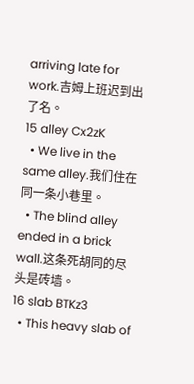arriving late for work.吉姆上班迟到出了名。
15 alley Cx2zK
  • We live in the same alley.我们住在同一条小巷里。
  • The blind alley ended in a brick wall.这条死胡同的尽头是砖墙。
16 slab BTKz3
  • This heavy slab of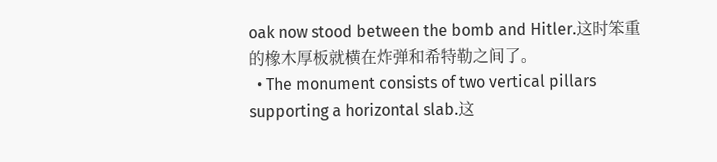oak now stood between the bomb and Hitler.这时笨重的橡木厚板就横在炸弹和希特勒之间了。
  • The monument consists of two vertical pillars supporting a horizontal slab.这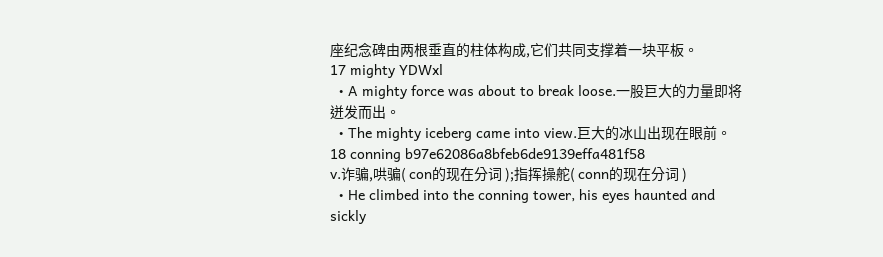座纪念碑由两根垂直的柱体构成,它们共同支撑着一块平板。
17 mighty YDWxl
  • A mighty force was about to break loose.一股巨大的力量即将迸发而出。
  • The mighty iceberg came into view.巨大的冰山出现在眼前。
18 conning b97e62086a8bfeb6de9139effa481f58
v.诈骗,哄骗( con的现在分词 );指挥操舵( conn的现在分词 )
  • He climbed into the conning tower, his eyes haunted and sickly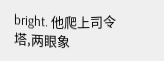bright. 他爬上司令塔,两眼象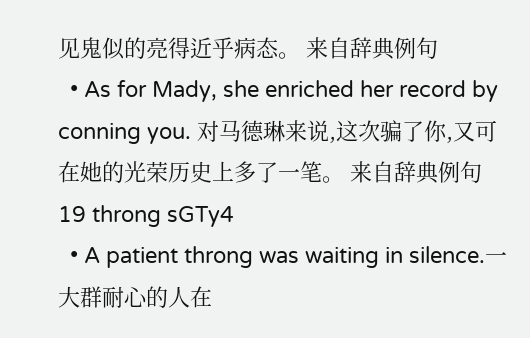见鬼似的亮得近乎病态。 来自辞典例句
  • As for Mady, she enriched her record by conning you. 对马德琳来说,这次骗了你,又可在她的光荣历史上多了一笔。 来自辞典例句
19 throng sGTy4
  • A patient throng was waiting in silence.一大群耐心的人在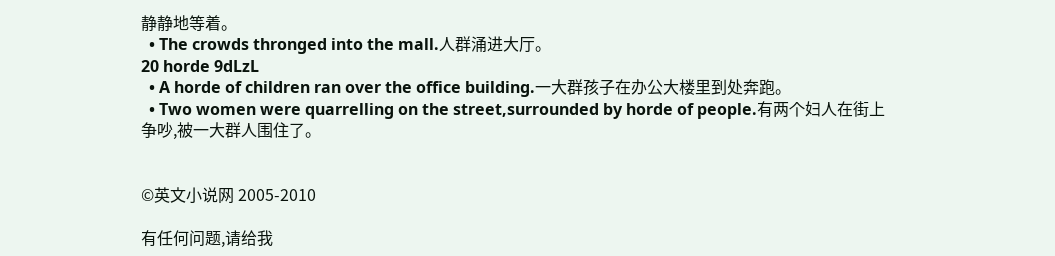静静地等着。
  • The crowds thronged into the mall.人群涌进大厅。
20 horde 9dLzL
  • A horde of children ran over the office building.一大群孩子在办公大楼里到处奔跑。
  • Two women were quarrelling on the street,surrounded by horde of people.有两个妇人在街上争吵,被一大群人围住了。


©英文小说网 2005-2010

有任何问题,请给我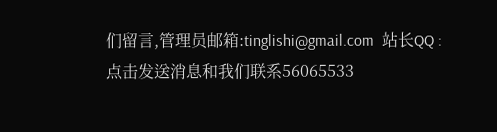们留言,管理员邮箱:tinglishi@gmail.com  站长QQ :点击发送消息和我们联系56065533